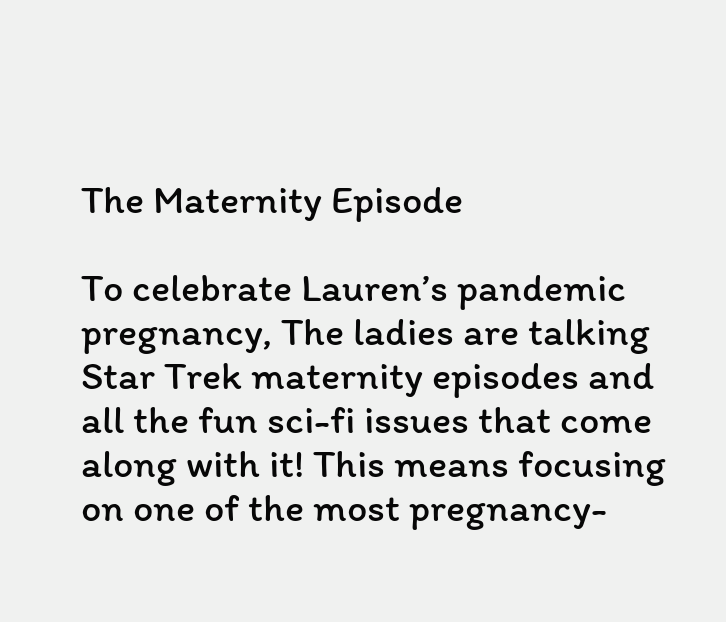The Maternity Episode

To celebrate Lauren’s pandemic pregnancy, The ladies are talking Star Trek maternity episodes and all the fun sci-fi issues that come along with it! This means focusing on one of the most pregnancy-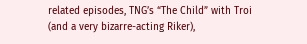related episodes, TNG’s “The Child” with Troi (and a very bizarre-acting Riker),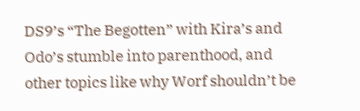DS9’s “The Begotten” with Kira’s and Odo’s stumble into parenthood, and other topics like why Worf shouldn’t be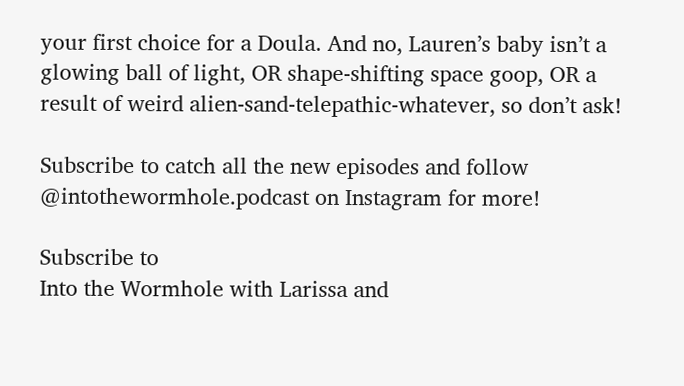your first choice for a Doula. And no, Lauren’s baby isn’t a glowing ball of light, OR shape-shifting space goop, OR a result of weird alien-sand-telepathic-whatever, so don’t ask!

Subscribe to catch all the new episodes and follow @intothewormhole.podcast on Instagram for more!

Subscribe to
Into the Wormhole with Larissa and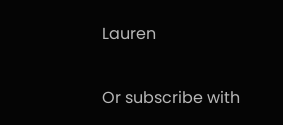Lauren

Or subscribe with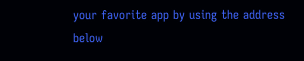your favorite app by using the address below